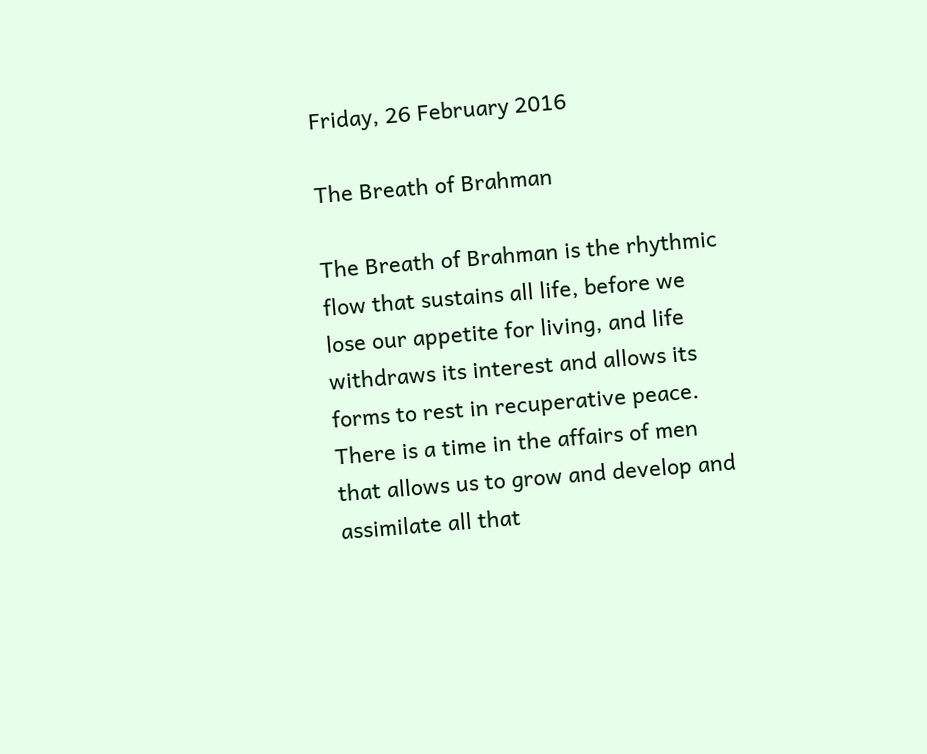Friday, 26 February 2016

The Breath of Brahman

The Breath of Brahman is the rhythmic flow that sustains all life, before we lose our appetite for living, and life withdraws its interest and allows its forms to rest in recuperative peace. There is a time in the affairs of men that allows us to grow and develop and assimilate all that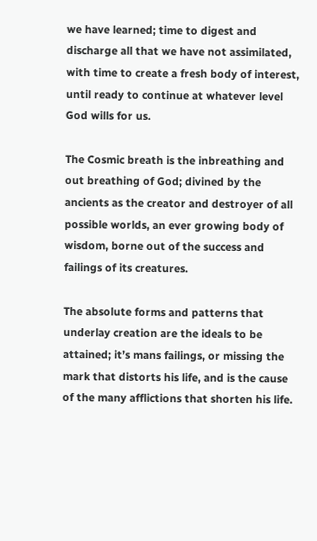we have learned; time to digest and discharge all that we have not assimilated, with time to create a fresh body of interest, until ready to continue at whatever level God wills for us.

The Cosmic breath is the inbreathing and out breathing of God; divined by the ancients as the creator and destroyer of all possible worlds, an ever growing body of wisdom, borne out of the success and failings of its creatures.

The absolute forms and patterns that underlay creation are the ideals to be attained; it’s mans failings, or missing the mark that distorts his life, and is the cause of the many afflictions that shorten his life.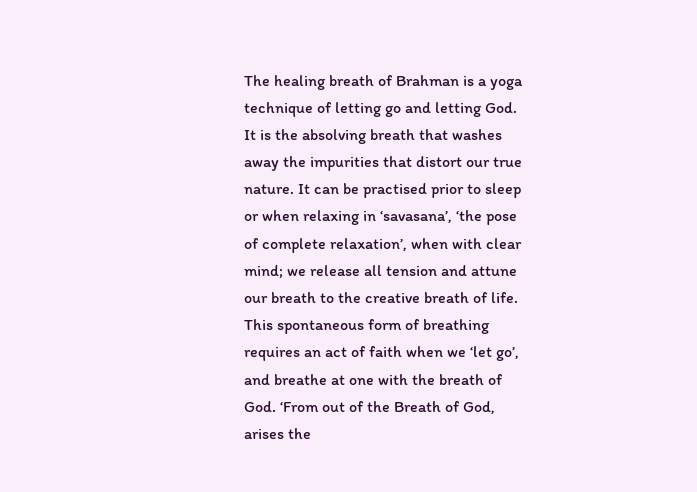The healing breath of Brahman is a yoga technique of letting go and letting God. It is the absolving breath that washes away the impurities that distort our true nature. It can be practised prior to sleep or when relaxing in ‘savasana’, ‘the pose of complete relaxation’, when with clear mind; we release all tension and attune our breath to the creative breath of life. This spontaneous form of breathing requires an act of faith when we ‘let go’, and breathe at one with the breath of God. ‘From out of the Breath of God, arises the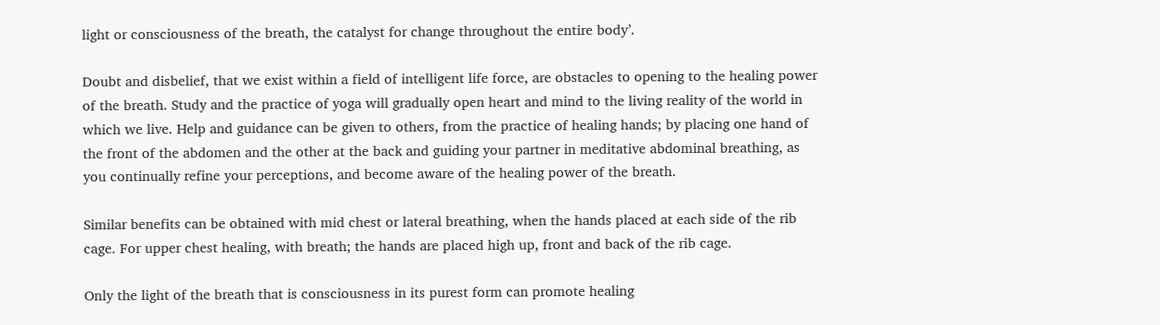light or consciousness of the breath, the catalyst for change throughout the entire body’.

Doubt and disbelief, that we exist within a field of intelligent life force, are obstacles to opening to the healing power of the breath. Study and the practice of yoga will gradually open heart and mind to the living reality of the world in which we live. Help and guidance can be given to others, from the practice of healing hands; by placing one hand of the front of the abdomen and the other at the back and guiding your partner in meditative abdominal breathing, as you continually refine your perceptions, and become aware of the healing power of the breath.

Similar benefits can be obtained with mid chest or lateral breathing, when the hands placed at each side of the rib cage. For upper chest healing, with breath; the hands are placed high up, front and back of the rib cage.

Only the light of the breath that is consciousness in its purest form can promote healing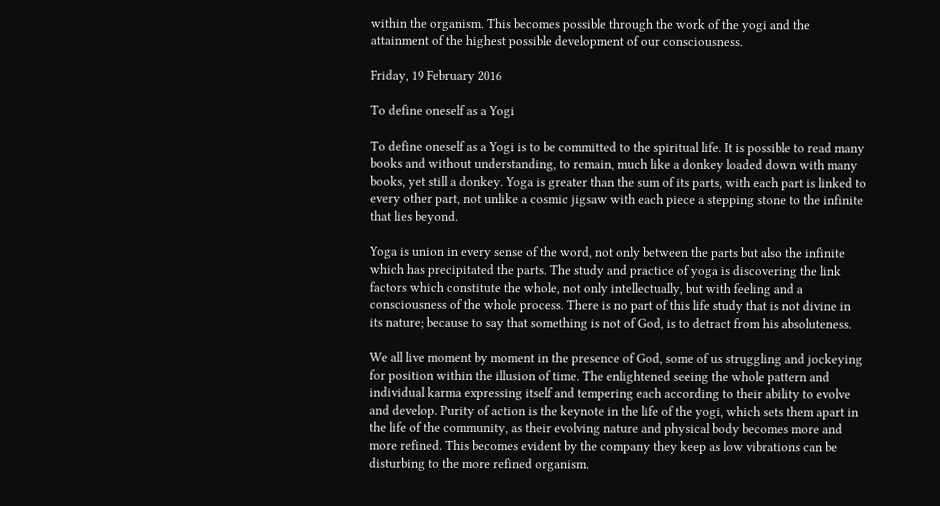within the organism. This becomes possible through the work of the yogi and the attainment of the highest possible development of our consciousness.

Friday, 19 February 2016

To define oneself as a Yogi

To define oneself as a Yogi is to be committed to the spiritual life. It is possible to read many books and without understanding, to remain, much like a donkey loaded down with many books, yet still a donkey. Yoga is greater than the sum of its parts, with each part is linked to every other part, not unlike a cosmic jigsaw with each piece a stepping stone to the infinite that lies beyond.

Yoga is union in every sense of the word, not only between the parts but also the infinite which has precipitated the parts. The study and practice of yoga is discovering the link factors which constitute the whole, not only intellectually, but with feeling and a consciousness of the whole process. There is no part of this life study that is not divine in its nature; because to say that something is not of God, is to detract from his absoluteness.

We all live moment by moment in the presence of God, some of us struggling and jockeying for position within the illusion of time. The enlightened seeing the whole pattern and individual karma expressing itself and tempering each according to their ability to evolve and develop. Purity of action is the keynote in the life of the yogi, which sets them apart in the life of the community, as their evolving nature and physical body becomes more and more refined. This becomes evident by the company they keep as low vibrations can be disturbing to the more refined organism.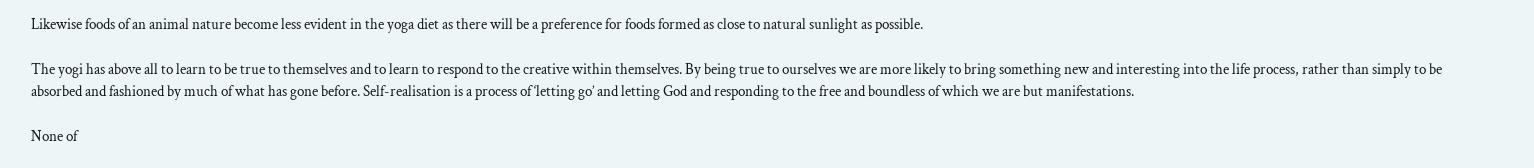Likewise foods of an animal nature become less evident in the yoga diet as there will be a preference for foods formed as close to natural sunlight as possible.

The yogi has above all to learn to be true to themselves and to learn to respond to the creative within themselves. By being true to ourselves we are more likely to bring something new and interesting into the life process, rather than simply to be absorbed and fashioned by much of what has gone before. Self-realisation is a process of ‘letting go’ and letting God and responding to the free and boundless of which we are but manifestations.

None of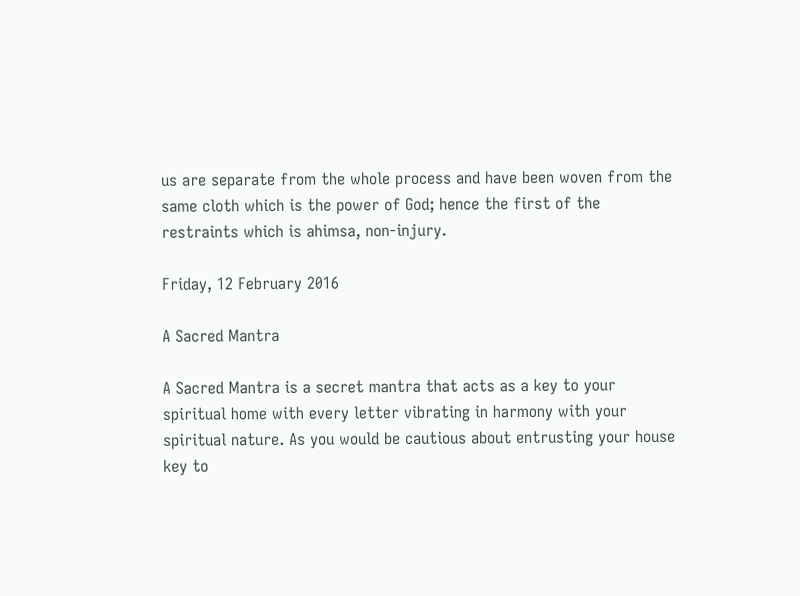us are separate from the whole process and have been woven from the same cloth which is the power of God; hence the first of the restraints which is ahimsa, non-injury.

Friday, 12 February 2016

A Sacred Mantra

A Sacred Mantra is a secret mantra that acts as a key to your spiritual home with every letter vibrating in harmony with your spiritual nature. As you would be cautious about entrusting your house key to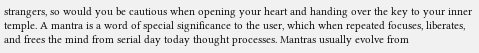strangers, so would you be cautious when opening your heart and handing over the key to your inner temple. A mantra is a word of special significance to the user, which when repeated focuses, liberates, and frees the mind from serial day today thought processes. Mantras usually evolve from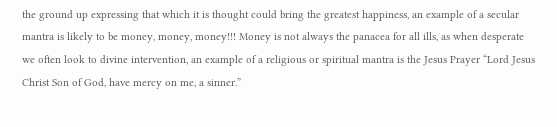the ground up expressing that which it is thought could bring the greatest happiness, an example of a secular mantra is likely to be money, money, money!!! Money is not always the panacea for all ills, as when desperate we often look to divine intervention, an example of a religious or spiritual mantra is the Jesus Prayer “Lord Jesus Christ Son of God, have mercy on me, a sinner.”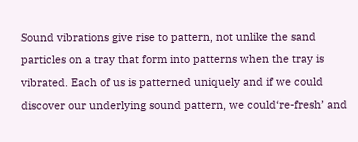Sound vibrations give rise to pattern, not unlike the sand particles on a tray that form into patterns when the tray is vibrated. Each of us is patterned uniquely and if we could discover our underlying sound pattern, we could‘re-fresh’ and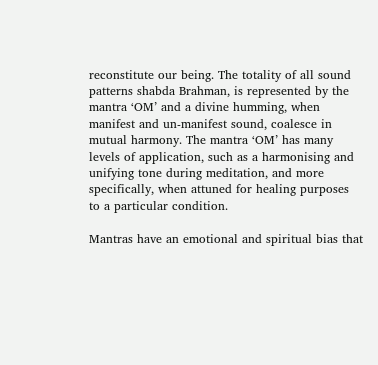reconstitute our being. The totality of all sound patterns shabda Brahman, is represented by the mantra ‘OM’ and a divine humming, when manifest and un-manifest sound, coalesce in mutual harmony. The mantra ‘OM’ has many levels of application, such as a harmonising and unifying tone during meditation, and more specifically, when attuned for healing purposes to a particular condition.

Mantras have an emotional and spiritual bias that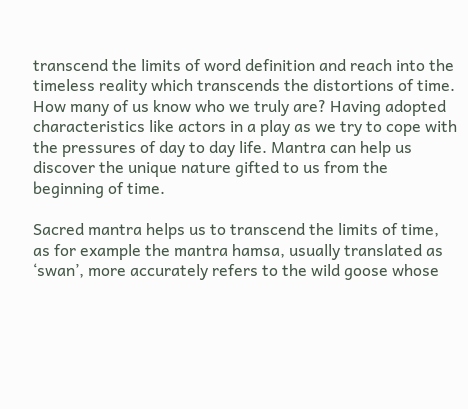transcend the limits of word definition and reach into the timeless reality which transcends the distortions of time. How many of us know who we truly are? Having adopted characteristics like actors in a play as we try to cope with the pressures of day to day life. Mantra can help us discover the unique nature gifted to us from the beginning of time.

Sacred mantra helps us to transcend the limits of time, as for example the mantra hamsa, usually translated as ‘swan’, more accurately refers to the wild goose whose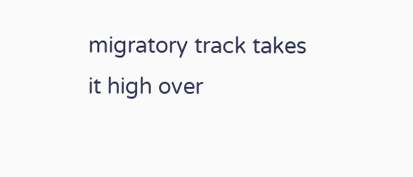migratory track takes it high over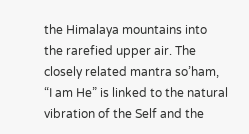the Himalaya mountains into the rarefied upper air. The closely related mantra so’ham, “I am He” is linked to the natural vibration of the Self and the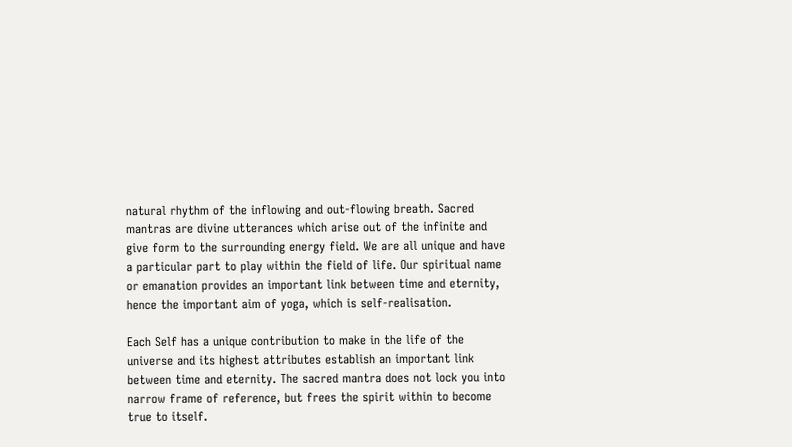natural rhythm of the inflowing and out-flowing breath. Sacred mantras are divine utterances which arise out of the infinite and give form to the surrounding energy field. We are all unique and have a particular part to play within the field of life. Our spiritual name or emanation provides an important link between time and eternity, hence the important aim of yoga, which is self-realisation.

Each Self has a unique contribution to make in the life of the universe and its highest attributes establish an important link between time and eternity. The sacred mantra does not lock you into narrow frame of reference, but frees the spirit within to become true to itself.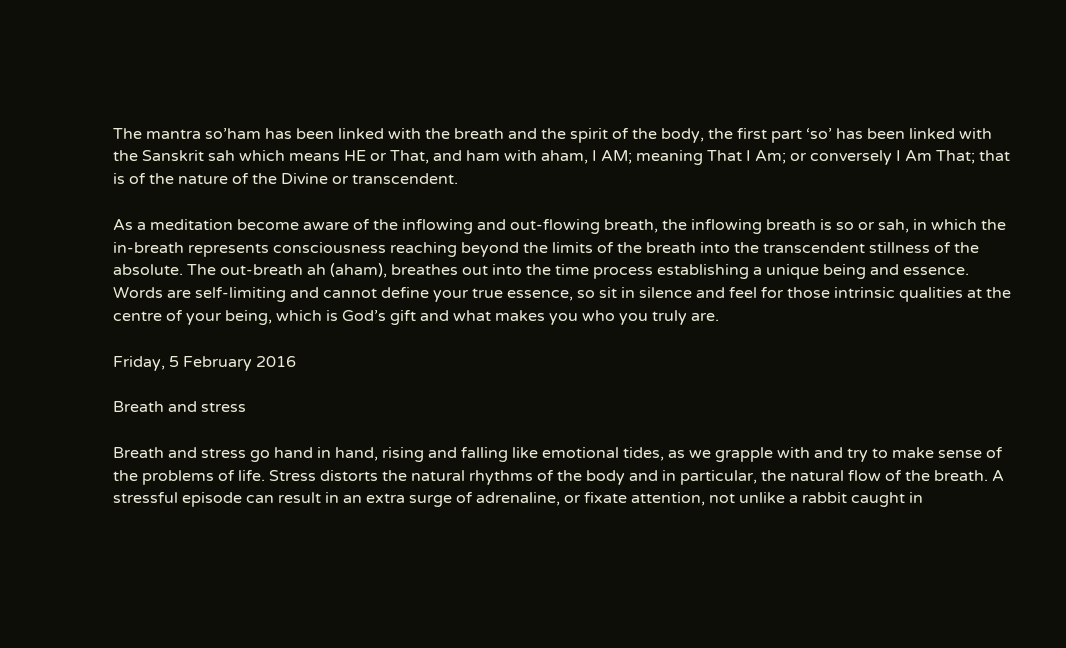The mantra so’ham has been linked with the breath and the spirit of the body, the first part ‘so’ has been linked with the Sanskrit sah which means HE or That, and ham with aham, I AM; meaning That I Am; or conversely I Am That; that is of the nature of the Divine or transcendent.

As a meditation become aware of the inflowing and out-flowing breath, the inflowing breath is so or sah, in which the in-breath represents consciousness reaching beyond the limits of the breath into the transcendent stillness of the absolute. The out-breath ah (aham), breathes out into the time process establishing a unique being and essence. Words are self-limiting and cannot define your true essence, so sit in silence and feel for those intrinsic qualities at the centre of your being, which is God’s gift and what makes you who you truly are.

Friday, 5 February 2016

Breath and stress

Breath and stress go hand in hand, rising and falling like emotional tides, as we grapple with and try to make sense of the problems of life. Stress distorts the natural rhythms of the body and in particular, the natural flow of the breath. A stressful episode can result in an extra surge of adrenaline, or fixate attention, not unlike a rabbit caught in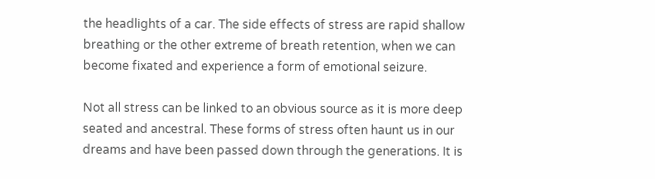the headlights of a car. The side effects of stress are rapid shallow breathing or the other extreme of breath retention, when we can become fixated and experience a form of emotional seizure.

Not all stress can be linked to an obvious source as it is more deep seated and ancestral. These forms of stress often haunt us in our dreams and have been passed down through the generations. It is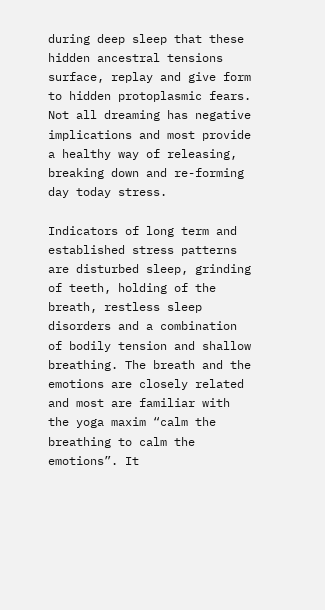during deep sleep that these hidden ancestral tensions surface, replay and give form to hidden protoplasmic fears. Not all dreaming has negative implications and most provide a healthy way of releasing, breaking down and re-forming day today stress.

Indicators of long term and established stress patterns are disturbed sleep, grinding of teeth, holding of the breath, restless sleep disorders and a combination of bodily tension and shallow breathing. The breath and the emotions are closely related and most are familiar with the yoga maxim “calm the breathing to calm the emotions”. It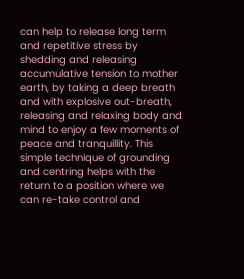can help to release long term and repetitive stress by shedding and releasing accumulative tension to mother earth, by taking a deep breath and with explosive out-breath, releasing and relaxing body and mind to enjoy a few moments of peace and tranquillity. This simple technique of grounding and centring helps with the return to a position where we can re-take control and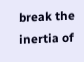break the inertia of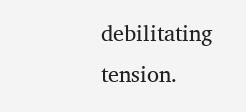debilitating tension.